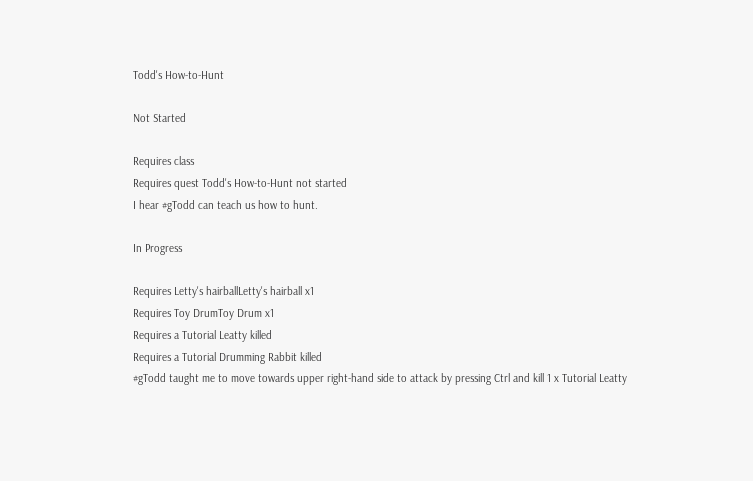Todd's How-to-Hunt

Not Started

Requires class
Requires quest Todd's How-to-Hunt not started
I hear #gTodd can teach us how to hunt.

In Progress

Requires Letty's hairballLetty's hairball x1
Requires Toy DrumToy Drum x1
Requires a Tutorial Leatty killed
Requires a Tutorial Drumming Rabbit killed
#gTodd taught me to move towards upper right-hand side to attack by pressing Ctrl and kill 1 x Tutorial Leatty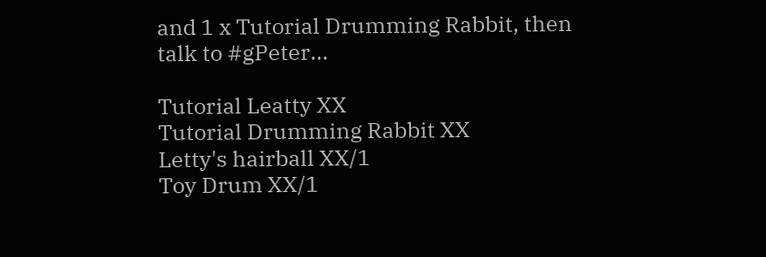and 1 x Tutorial Drumming Rabbit, then talk to #gPeter...

Tutorial Leatty XX
Tutorial Drumming Rabbit XX
Letty's hairball XX/1
Toy Drum XX/1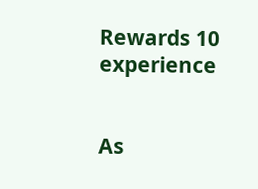Rewards 10 experience


As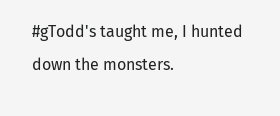#gTodd's taught me, I hunted down the monsters.